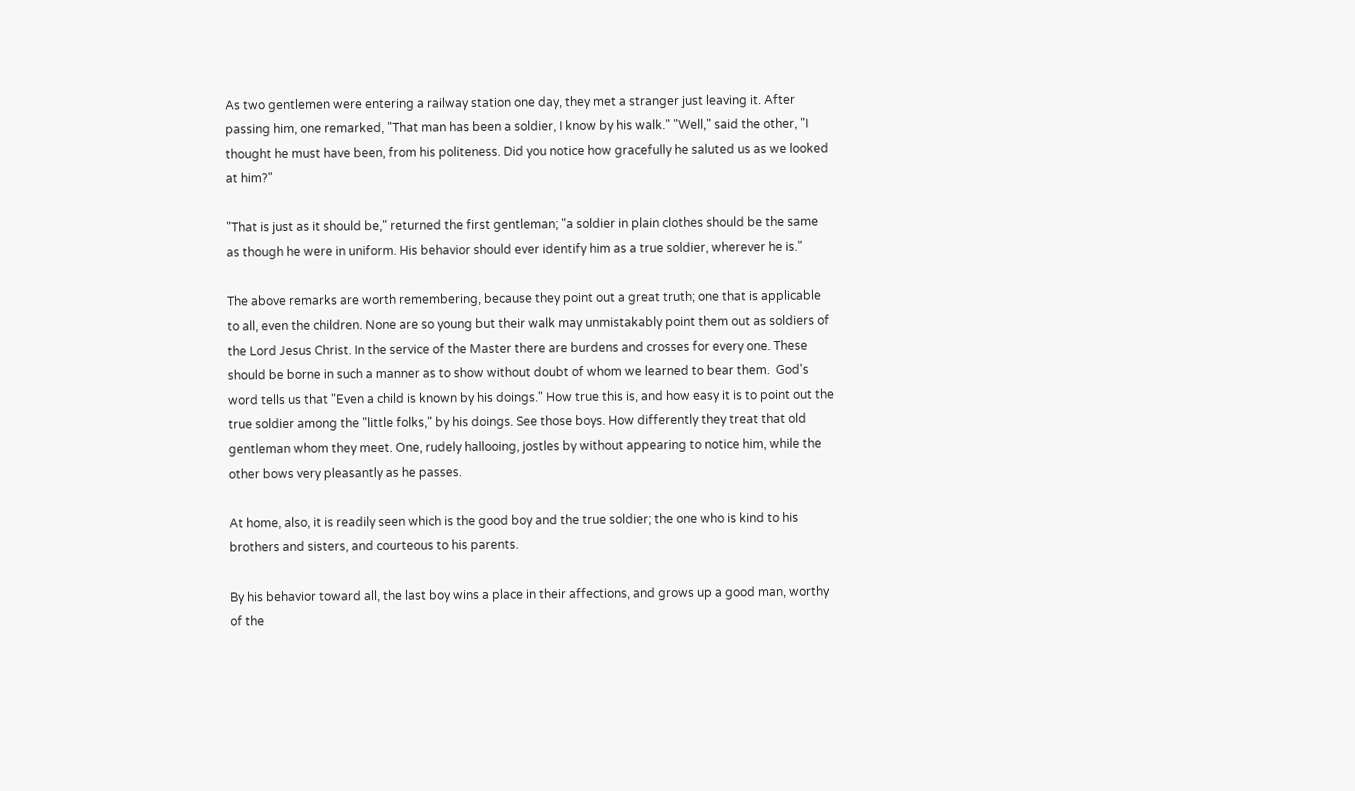As two gentlemen were entering a railway station one day, they met a stranger just leaving it. After passing him, one remarked, "That man has been a soldier, I know by his walk." "Well," said the other, "I thought he must have been, from his politeness. Did you notice how gracefully he saluted us as we looked at him?"

"That is just as it should be," returned the first gentleman; "a soldier in plain clothes should be the same as though he were in uniform. His behavior should ever identify him as a true soldier, wherever he is."

The above remarks are worth remembering, because they point out a great truth; one that is applicable to all, even the children. None are so young but their walk may unmistakably point them out as soldiers of the Lord Jesus Christ. In the service of the Master there are burdens and crosses for every one. These should be borne in such a manner as to show without doubt of whom we learned to bear them.  God's word tells us that "Even a child is known by his doings." How true this is, and how easy it is to point out the true soldier among the "little folks," by his doings. See those boys. How differently they treat that old gentleman whom they meet. One, rudely hallooing, jostles by without appearing to notice him, while the other bows very pleasantly as he passes.

At home, also, it is readily seen which is the good boy and the true soldier; the one who is kind to his brothers and sisters, and courteous to his parents.

By his behavior toward all, the last boy wins a place in their affections, and grows up a good man, worthy of the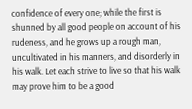confidence of every one; while the first is shunned by all good people on account of his rudeness, and he grows up a rough man, uncultivated in his manners, and disorderly in his walk. Let each strive to live so that his walk may prove him to be a good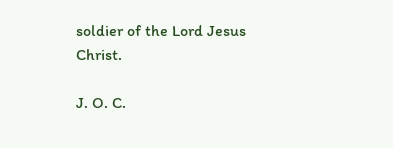soldier of the Lord Jesus Christ.

J. O. C.